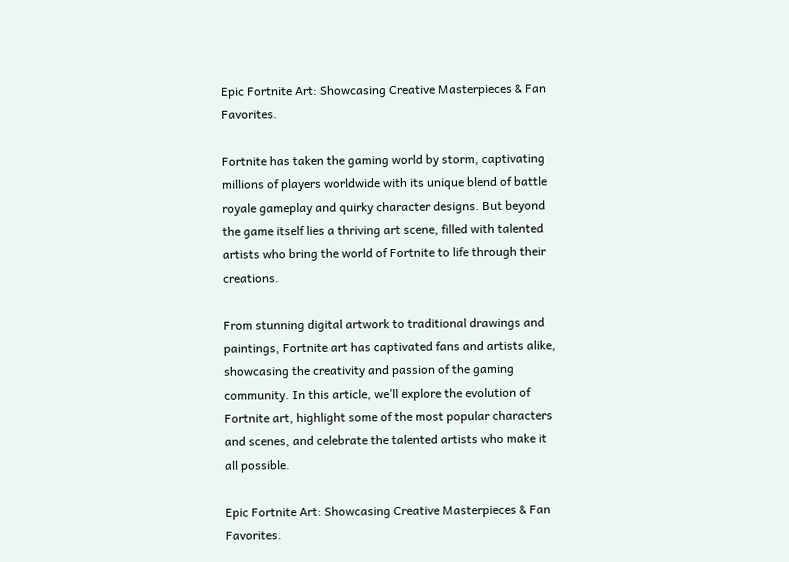Epic Fortnite Art: Showcasing Creative Masterpieces & Fan Favorites.

Fortnite has taken the gaming world by storm, captivating millions of players worldwide with its unique blend of battle royale gameplay and quirky character designs. But beyond the game itself lies a thriving art scene, filled with talented artists who bring the world of Fortnite to life through their creations.

From stunning digital artwork to traditional drawings and paintings, Fortnite art has captivated fans and artists alike, showcasing the creativity and passion of the gaming community. In this article, we’ll explore the evolution of Fortnite art, highlight some of the most popular characters and scenes, and celebrate the talented artists who make it all possible.

Epic Fortnite Art: Showcasing Creative Masterpieces & Fan Favorites.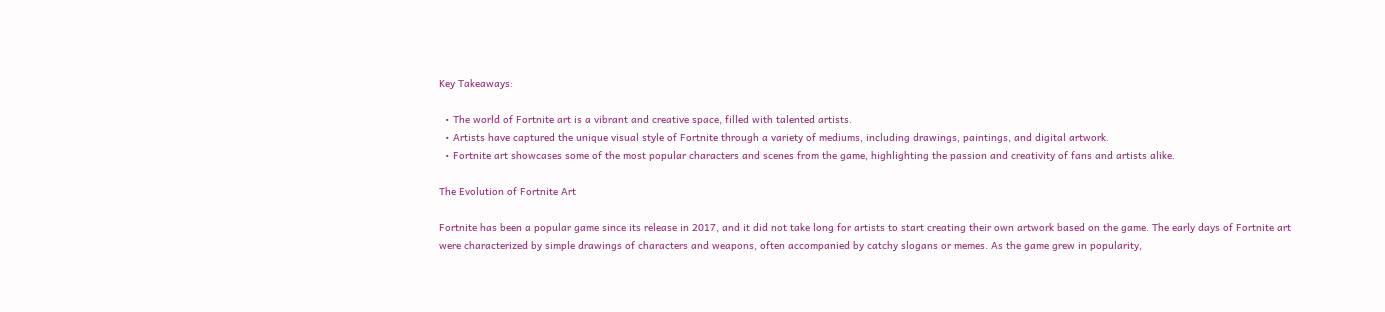Key Takeaways:

  • The world of Fortnite art is a vibrant and creative space, filled with talented artists.
  • Artists have captured the unique visual style of Fortnite through a variety of mediums, including drawings, paintings, and digital artwork.
  • Fortnite art showcases some of the most popular characters and scenes from the game, highlighting the passion and creativity of fans and artists alike.

The Evolution of Fortnite Art

Fortnite has been a popular game since its release in 2017, and it did not take long for artists to start creating their own artwork based on the game. The early days of Fortnite art were characterized by simple drawings of characters and weapons, often accompanied by catchy slogans or memes. As the game grew in popularity,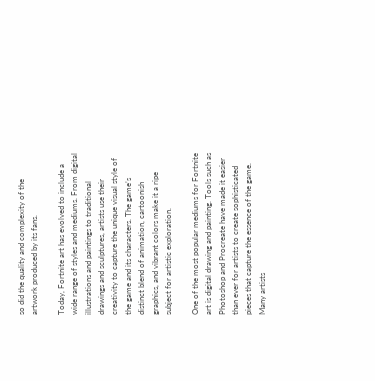so did the quality and complexity of the artwork produced by its fans.

Today, Fortnite art has evolved to include a wide range of styles and mediums. From digital illustrations and paintings to traditional drawings and sculptures, artists use their creativity to capture the unique visual style of the game and its characters. The game’s distinct blend of animation, cartoonish graphics, and vibrant colors make it a ripe subject for artistic exploration.

One of the most popular mediums for Fortnite art is digital drawing and painting. Tools such as Photoshop and Procreate have made it easier than ever for artists to create sophisticated pieces that capture the essence of the game. Many artists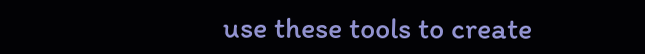use these tools to create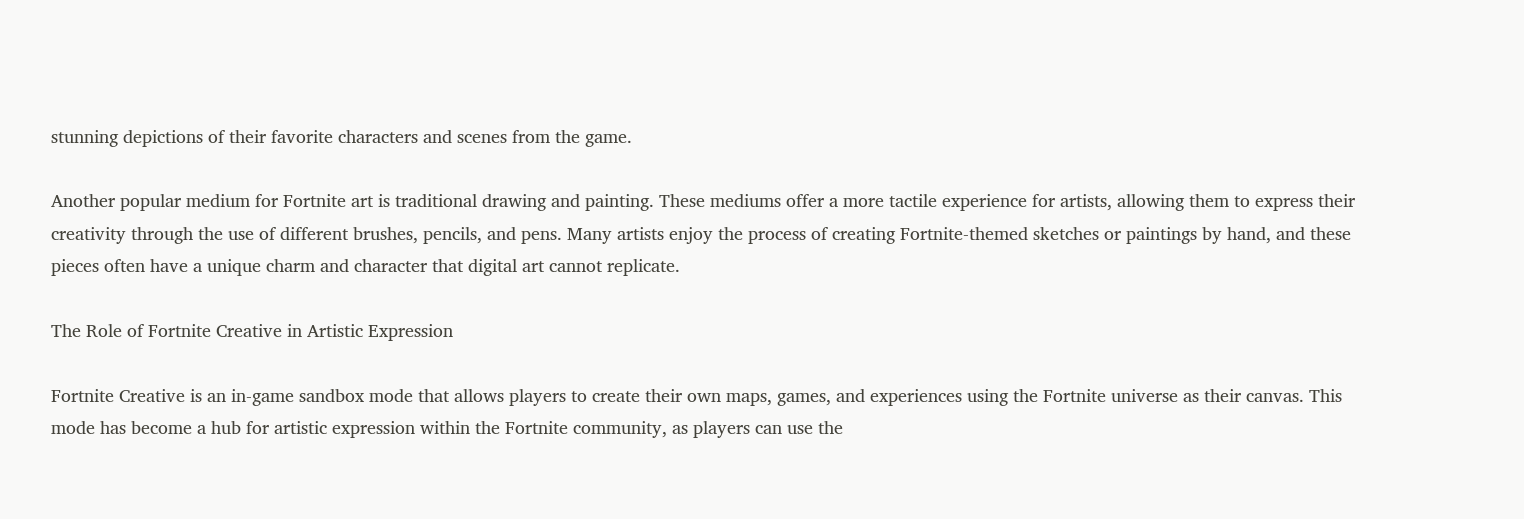stunning depictions of their favorite characters and scenes from the game.

Another popular medium for Fortnite art is traditional drawing and painting. These mediums offer a more tactile experience for artists, allowing them to express their creativity through the use of different brushes, pencils, and pens. Many artists enjoy the process of creating Fortnite-themed sketches or paintings by hand, and these pieces often have a unique charm and character that digital art cannot replicate.

The Role of Fortnite Creative in Artistic Expression

Fortnite Creative is an in-game sandbox mode that allows players to create their own maps, games, and experiences using the Fortnite universe as their canvas. This mode has become a hub for artistic expression within the Fortnite community, as players can use the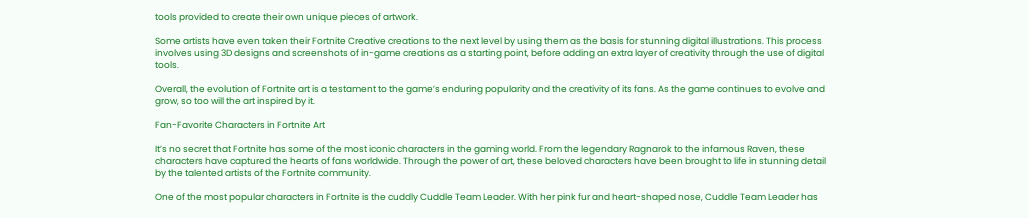tools provided to create their own unique pieces of artwork.

Some artists have even taken their Fortnite Creative creations to the next level by using them as the basis for stunning digital illustrations. This process involves using 3D designs and screenshots of in-game creations as a starting point, before adding an extra layer of creativity through the use of digital tools.

Overall, the evolution of Fortnite art is a testament to the game’s enduring popularity and the creativity of its fans. As the game continues to evolve and grow, so too will the art inspired by it.

Fan-Favorite Characters in Fortnite Art

It’s no secret that Fortnite has some of the most iconic characters in the gaming world. From the legendary Ragnarok to the infamous Raven, these characters have captured the hearts of fans worldwide. Through the power of art, these beloved characters have been brought to life in stunning detail by the talented artists of the Fortnite community.

One of the most popular characters in Fortnite is the cuddly Cuddle Team Leader. With her pink fur and heart-shaped nose, Cuddle Team Leader has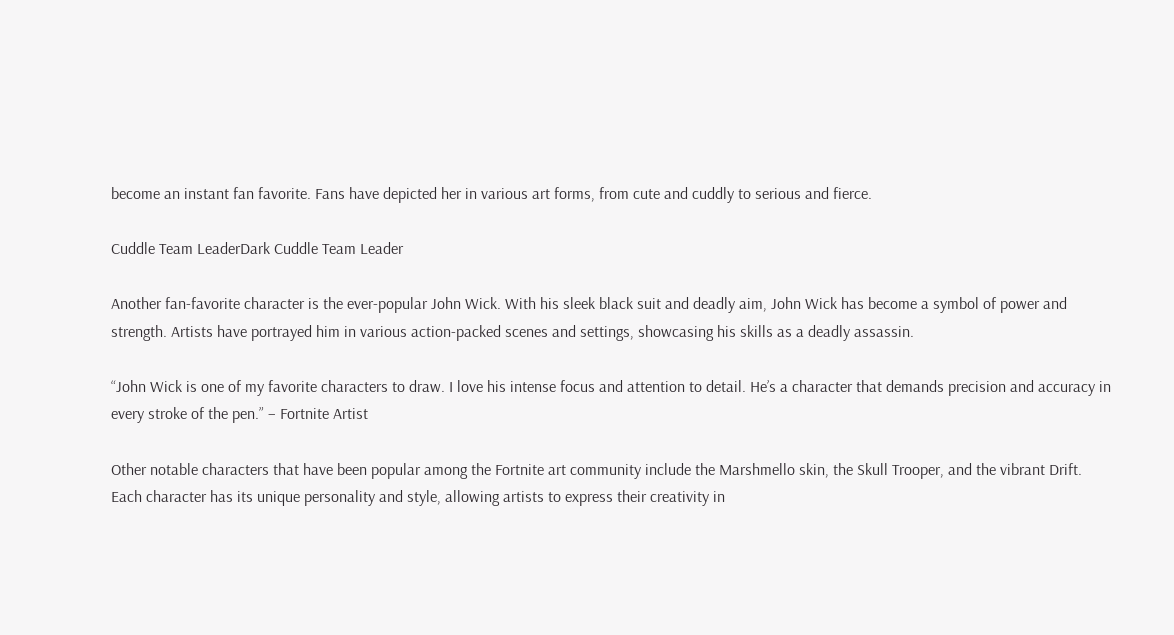become an instant fan favorite. Fans have depicted her in various art forms, from cute and cuddly to serious and fierce.

Cuddle Team LeaderDark Cuddle Team Leader

Another fan-favorite character is the ever-popular John Wick. With his sleek black suit and deadly aim, John Wick has become a symbol of power and strength. Artists have portrayed him in various action-packed scenes and settings, showcasing his skills as a deadly assassin.

“John Wick is one of my favorite characters to draw. I love his intense focus and attention to detail. He’s a character that demands precision and accuracy in every stroke of the pen.” – Fortnite Artist

Other notable characters that have been popular among the Fortnite art community include the Marshmello skin, the Skull Trooper, and the vibrant Drift. Each character has its unique personality and style, allowing artists to express their creativity in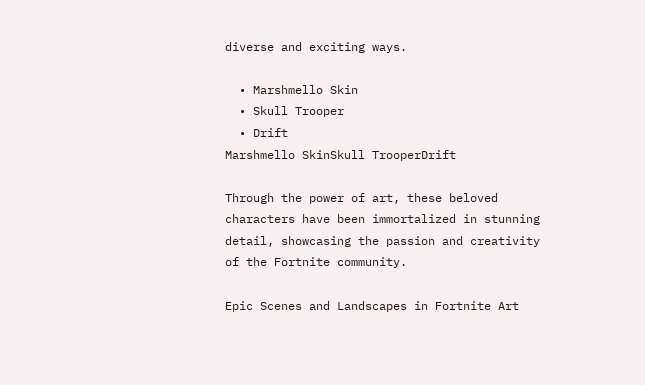diverse and exciting ways.

  • Marshmello Skin
  • Skull Trooper
  • Drift
Marshmello SkinSkull TrooperDrift

Through the power of art, these beloved characters have been immortalized in stunning detail, showcasing the passion and creativity of the Fortnite community.

Epic Scenes and Landscapes in Fortnite Art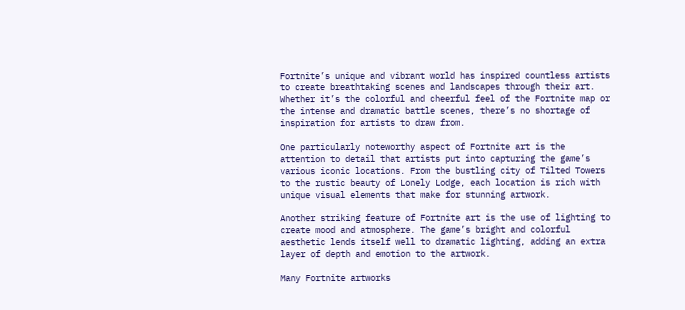Fortnite’s unique and vibrant world has inspired countless artists to create breathtaking scenes and landscapes through their art. Whether it’s the colorful and cheerful feel of the Fortnite map or the intense and dramatic battle scenes, there’s no shortage of inspiration for artists to draw from.

One particularly noteworthy aspect of Fortnite art is the attention to detail that artists put into capturing the game’s various iconic locations. From the bustling city of Tilted Towers to the rustic beauty of Lonely Lodge, each location is rich with unique visual elements that make for stunning artwork.

Another striking feature of Fortnite art is the use of lighting to create mood and atmosphere. The game’s bright and colorful aesthetic lends itself well to dramatic lighting, adding an extra layer of depth and emotion to the artwork.

Many Fortnite artworks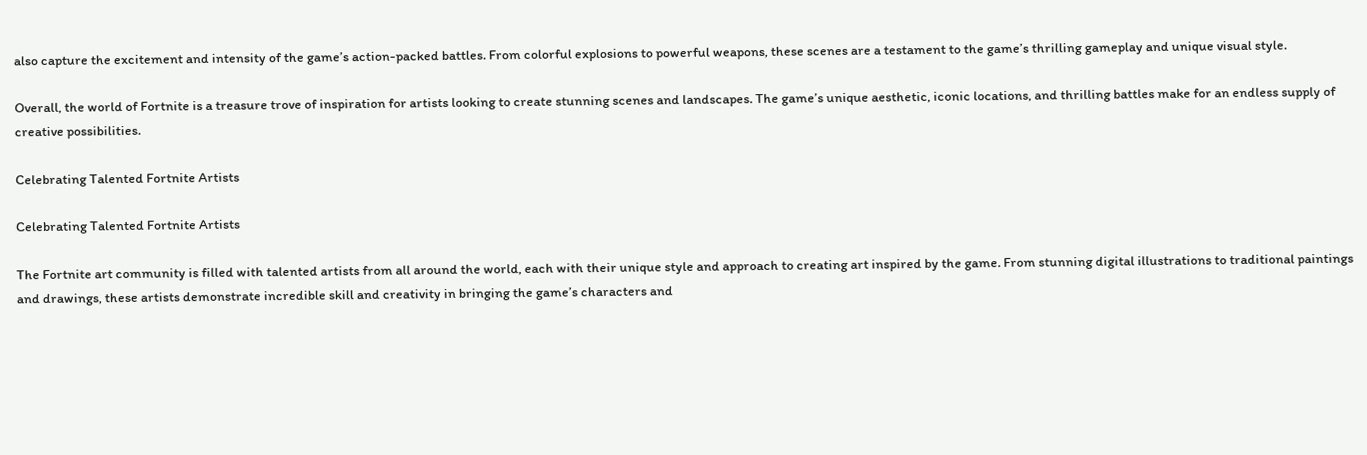also capture the excitement and intensity of the game’s action-packed battles. From colorful explosions to powerful weapons, these scenes are a testament to the game’s thrilling gameplay and unique visual style.

Overall, the world of Fortnite is a treasure trove of inspiration for artists looking to create stunning scenes and landscapes. The game’s unique aesthetic, iconic locations, and thrilling battles make for an endless supply of creative possibilities.

Celebrating Talented Fortnite Artists

Celebrating Talented Fortnite Artists

The Fortnite art community is filled with talented artists from all around the world, each with their unique style and approach to creating art inspired by the game. From stunning digital illustrations to traditional paintings and drawings, these artists demonstrate incredible skill and creativity in bringing the game’s characters and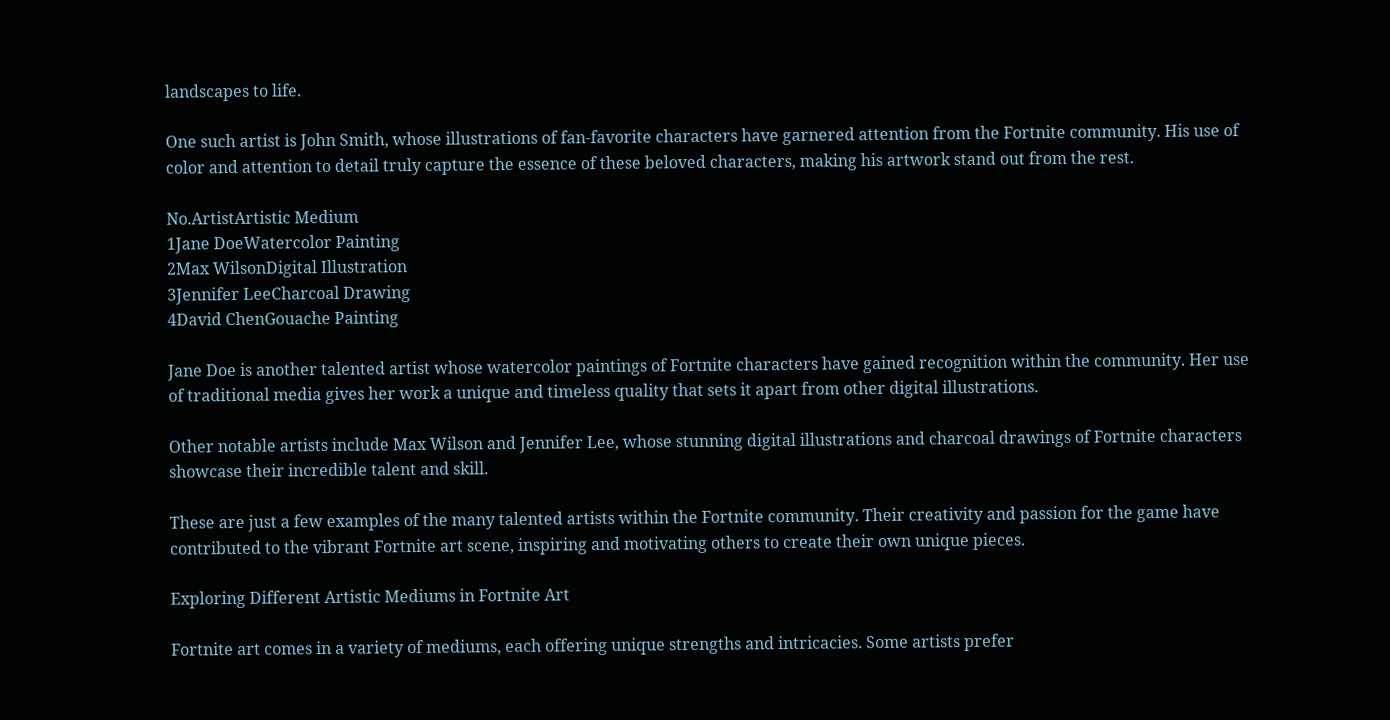landscapes to life.

One such artist is John Smith, whose illustrations of fan-favorite characters have garnered attention from the Fortnite community. His use of color and attention to detail truly capture the essence of these beloved characters, making his artwork stand out from the rest.

No.ArtistArtistic Medium
1Jane DoeWatercolor Painting
2Max WilsonDigital Illustration
3Jennifer LeeCharcoal Drawing
4David ChenGouache Painting

Jane Doe is another talented artist whose watercolor paintings of Fortnite characters have gained recognition within the community. Her use of traditional media gives her work a unique and timeless quality that sets it apart from other digital illustrations.

Other notable artists include Max Wilson and Jennifer Lee, whose stunning digital illustrations and charcoal drawings of Fortnite characters showcase their incredible talent and skill.

These are just a few examples of the many talented artists within the Fortnite community. Their creativity and passion for the game have contributed to the vibrant Fortnite art scene, inspiring and motivating others to create their own unique pieces.

Exploring Different Artistic Mediums in Fortnite Art

Fortnite art comes in a variety of mediums, each offering unique strengths and intricacies. Some artists prefer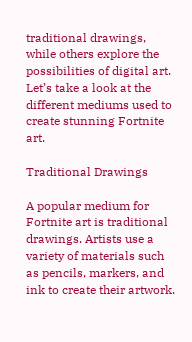traditional drawings, while others explore the possibilities of digital art. Let’s take a look at the different mediums used to create stunning Fortnite art.

Traditional Drawings

A popular medium for Fortnite art is traditional drawings. Artists use a variety of materials such as pencils, markers, and ink to create their artwork.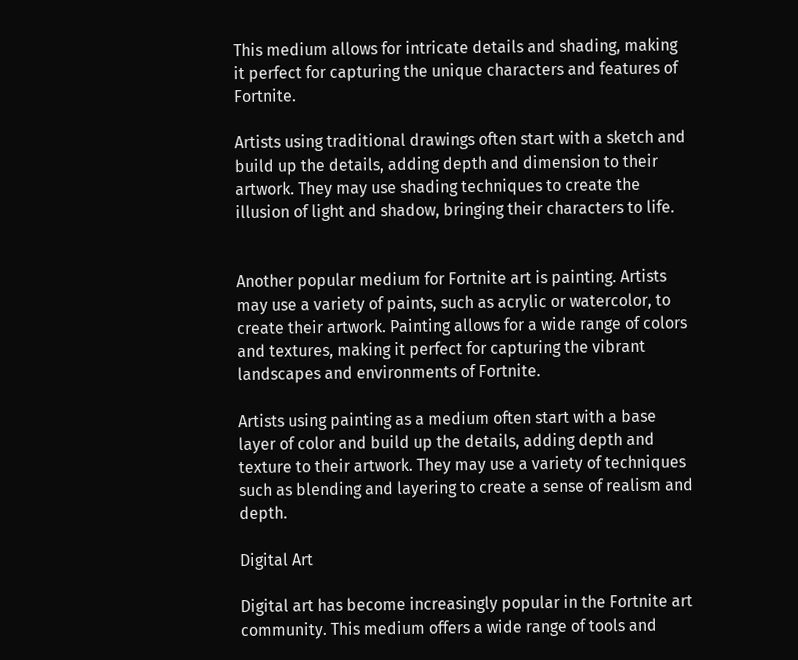This medium allows for intricate details and shading, making it perfect for capturing the unique characters and features of Fortnite.

Artists using traditional drawings often start with a sketch and build up the details, adding depth and dimension to their artwork. They may use shading techniques to create the illusion of light and shadow, bringing their characters to life.


Another popular medium for Fortnite art is painting. Artists may use a variety of paints, such as acrylic or watercolor, to create their artwork. Painting allows for a wide range of colors and textures, making it perfect for capturing the vibrant landscapes and environments of Fortnite.

Artists using painting as a medium often start with a base layer of color and build up the details, adding depth and texture to their artwork. They may use a variety of techniques such as blending and layering to create a sense of realism and depth.

Digital Art

Digital art has become increasingly popular in the Fortnite art community. This medium offers a wide range of tools and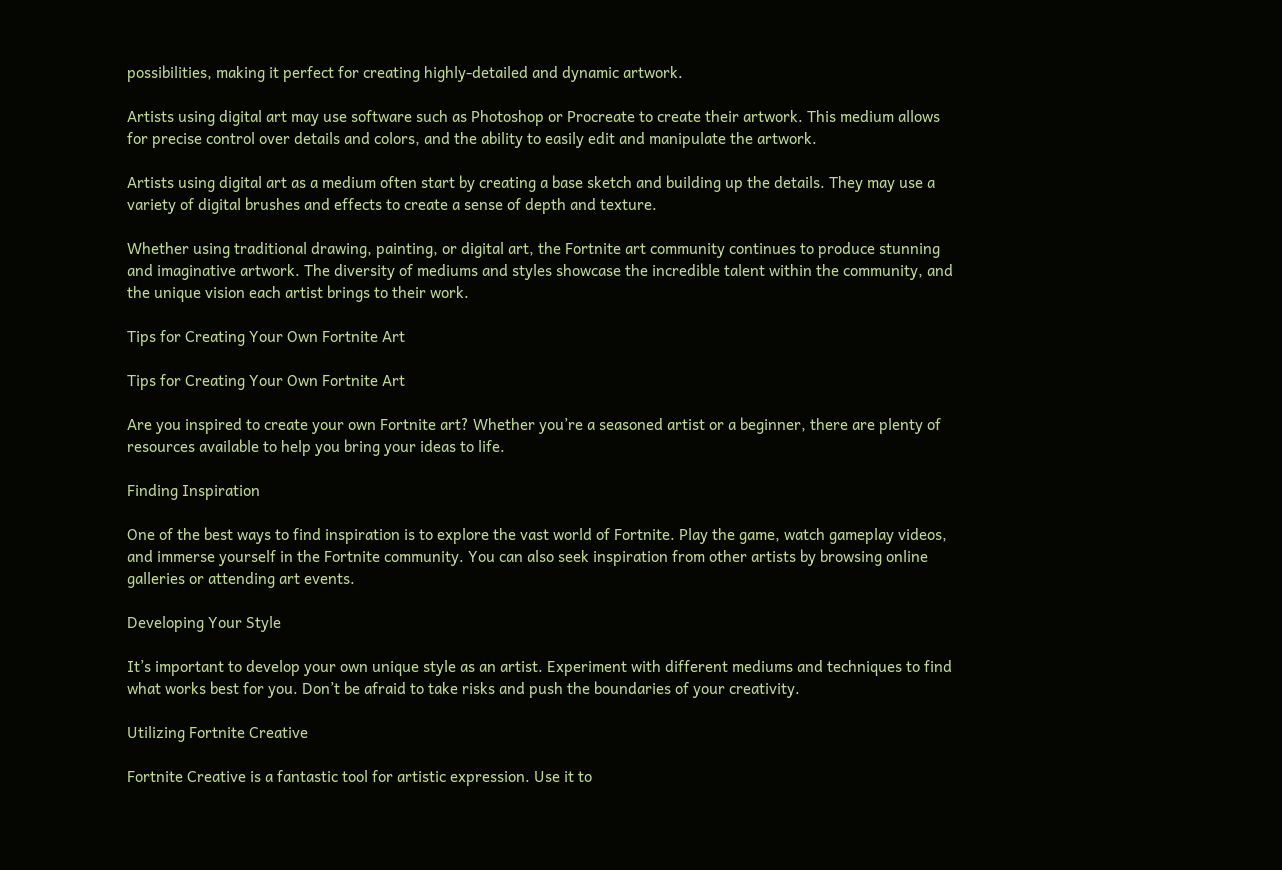possibilities, making it perfect for creating highly-detailed and dynamic artwork.

Artists using digital art may use software such as Photoshop or Procreate to create their artwork. This medium allows for precise control over details and colors, and the ability to easily edit and manipulate the artwork.

Artists using digital art as a medium often start by creating a base sketch and building up the details. They may use a variety of digital brushes and effects to create a sense of depth and texture.

Whether using traditional drawing, painting, or digital art, the Fortnite art community continues to produce stunning and imaginative artwork. The diversity of mediums and styles showcase the incredible talent within the community, and the unique vision each artist brings to their work.

Tips for Creating Your Own Fortnite Art

Tips for Creating Your Own Fortnite Art

Are you inspired to create your own Fortnite art? Whether you’re a seasoned artist or a beginner, there are plenty of resources available to help you bring your ideas to life.

Finding Inspiration

One of the best ways to find inspiration is to explore the vast world of Fortnite. Play the game, watch gameplay videos, and immerse yourself in the Fortnite community. You can also seek inspiration from other artists by browsing online galleries or attending art events.

Developing Your Style

It’s important to develop your own unique style as an artist. Experiment with different mediums and techniques to find what works best for you. Don’t be afraid to take risks and push the boundaries of your creativity.

Utilizing Fortnite Creative

Fortnite Creative is a fantastic tool for artistic expression. Use it to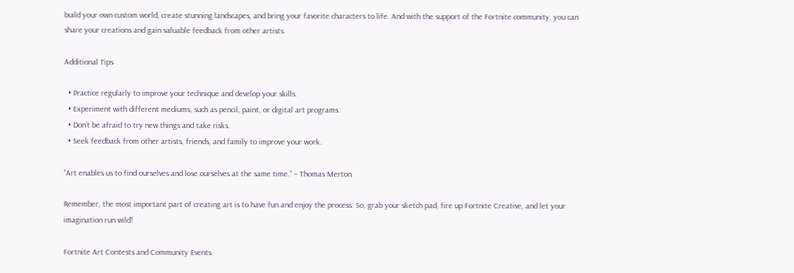build your own custom world, create stunning landscapes, and bring your favorite characters to life. And with the support of the Fortnite community, you can share your creations and gain valuable feedback from other artists.

Additional Tips

  • Practice regularly to improve your technique and develop your skills.
  • Experiment with different mediums, such as pencil, paint, or digital art programs.
  • Don’t be afraid to try new things and take risks.
  • Seek feedback from other artists, friends, and family to improve your work.

“Art enables us to find ourselves and lose ourselves at the same time.” – Thomas Merton

Remember, the most important part of creating art is to have fun and enjoy the process. So, grab your sketch pad, fire up Fortnite Creative, and let your imagination run wild!

Fortnite Art Contests and Community Events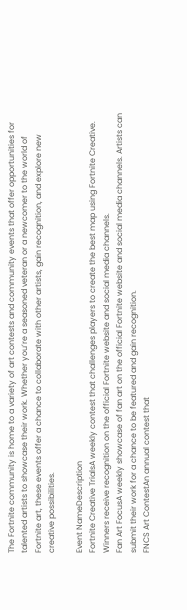The Fortnite community is home to a variety of art contests and community events that offer opportunities for talented artists to showcase their work. Whether you’re a seasoned veteran or a newcomer to the world of Fortnite art, these events offer a chance to collaborate with other artists, gain recognition, and explore new creative possibilities.

Event NameDescription
Fortnite Creative TrialsA weekly contest that challenges players to create the best map using Fortnite Creative. Winners receive recognition on the official Fortnite website and social media channels.
Fan Art FocusA weekly showcase of fan art on the official Fortnite website and social media channels. Artists can submit their work for a chance to be featured and gain recognition.
FNCS Art ContestAn annual contest that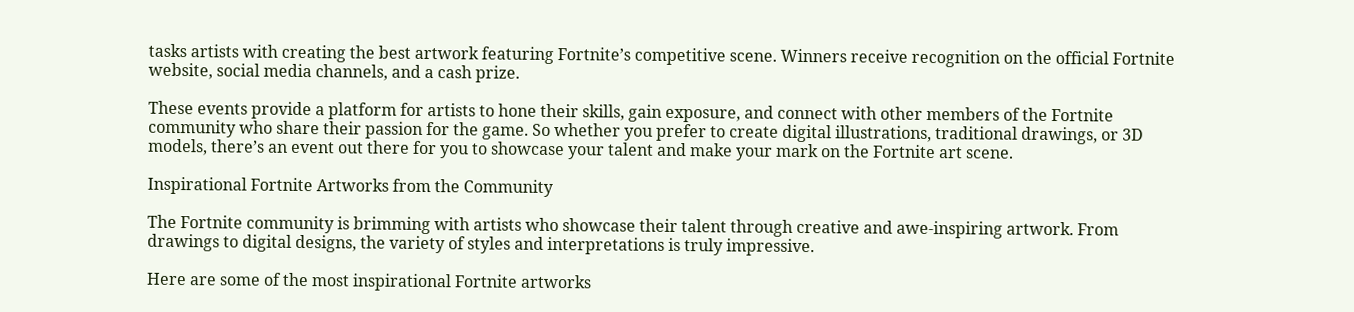tasks artists with creating the best artwork featuring Fortnite’s competitive scene. Winners receive recognition on the official Fortnite website, social media channels, and a cash prize.

These events provide a platform for artists to hone their skills, gain exposure, and connect with other members of the Fortnite community who share their passion for the game. So whether you prefer to create digital illustrations, traditional drawings, or 3D models, there’s an event out there for you to showcase your talent and make your mark on the Fortnite art scene.

Inspirational Fortnite Artworks from the Community

The Fortnite community is brimming with artists who showcase their talent through creative and awe-inspiring artwork. From drawings to digital designs, the variety of styles and interpretations is truly impressive.

Here are some of the most inspirational Fortnite artworks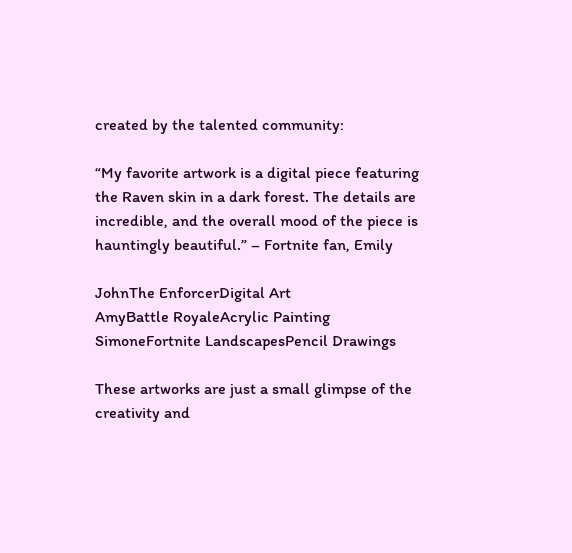created by the talented community:

“My favorite artwork is a digital piece featuring the Raven skin in a dark forest. The details are incredible, and the overall mood of the piece is hauntingly beautiful.” – Fortnite fan, Emily

JohnThe EnforcerDigital Art
AmyBattle RoyaleAcrylic Painting
SimoneFortnite LandscapesPencil Drawings

These artworks are just a small glimpse of the creativity and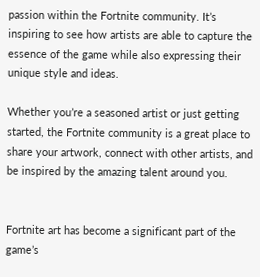passion within the Fortnite community. It’s inspiring to see how artists are able to capture the essence of the game while also expressing their unique style and ideas.

Whether you’re a seasoned artist or just getting started, the Fortnite community is a great place to share your artwork, connect with other artists, and be inspired by the amazing talent around you.


Fortnite art has become a significant part of the game’s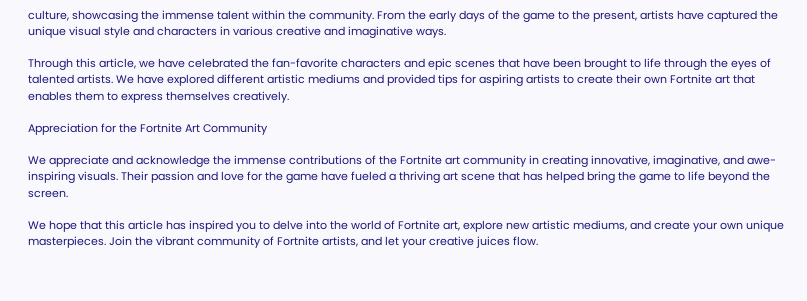culture, showcasing the immense talent within the community. From the early days of the game to the present, artists have captured the unique visual style and characters in various creative and imaginative ways.

Through this article, we have celebrated the fan-favorite characters and epic scenes that have been brought to life through the eyes of talented artists. We have explored different artistic mediums and provided tips for aspiring artists to create their own Fortnite art that enables them to express themselves creatively.

Appreciation for the Fortnite Art Community

We appreciate and acknowledge the immense contributions of the Fortnite art community in creating innovative, imaginative, and awe-inspiring visuals. Their passion and love for the game have fueled a thriving art scene that has helped bring the game to life beyond the screen.

We hope that this article has inspired you to delve into the world of Fortnite art, explore new artistic mediums, and create your own unique masterpieces. Join the vibrant community of Fortnite artists, and let your creative juices flow.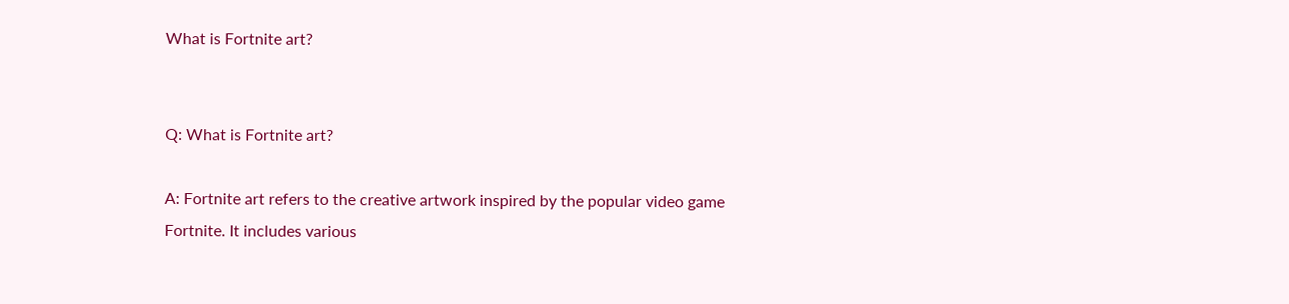What is Fortnite art?


Q: What is Fortnite art?

A: Fortnite art refers to the creative artwork inspired by the popular video game Fortnite. It includes various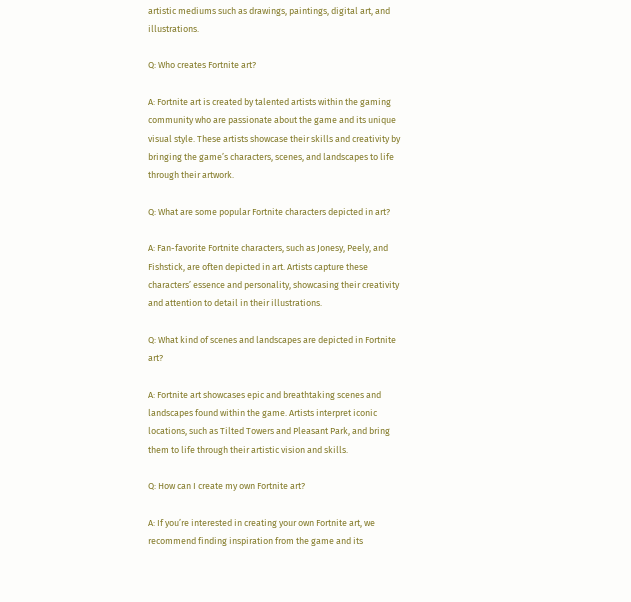artistic mediums such as drawings, paintings, digital art, and illustrations.

Q: Who creates Fortnite art?

A: Fortnite art is created by talented artists within the gaming community who are passionate about the game and its unique visual style. These artists showcase their skills and creativity by bringing the game’s characters, scenes, and landscapes to life through their artwork.

Q: What are some popular Fortnite characters depicted in art?

A: Fan-favorite Fortnite characters, such as Jonesy, Peely, and Fishstick, are often depicted in art. Artists capture these characters’ essence and personality, showcasing their creativity and attention to detail in their illustrations.

Q: What kind of scenes and landscapes are depicted in Fortnite art?

A: Fortnite art showcases epic and breathtaking scenes and landscapes found within the game. Artists interpret iconic locations, such as Tilted Towers and Pleasant Park, and bring them to life through their artistic vision and skills.

Q: How can I create my own Fortnite art?

A: If you’re interested in creating your own Fortnite art, we recommend finding inspiration from the game and its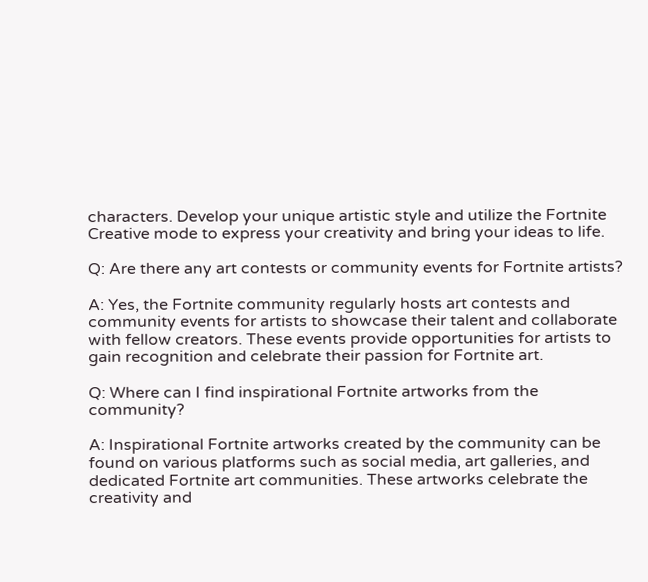characters. Develop your unique artistic style and utilize the Fortnite Creative mode to express your creativity and bring your ideas to life.

Q: Are there any art contests or community events for Fortnite artists?

A: Yes, the Fortnite community regularly hosts art contests and community events for artists to showcase their talent and collaborate with fellow creators. These events provide opportunities for artists to gain recognition and celebrate their passion for Fortnite art.

Q: Where can I find inspirational Fortnite artworks from the community?

A: Inspirational Fortnite artworks created by the community can be found on various platforms such as social media, art galleries, and dedicated Fortnite art communities. These artworks celebrate the creativity and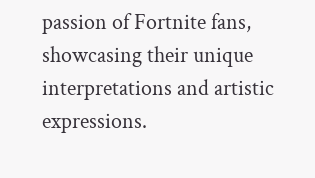passion of Fortnite fans, showcasing their unique interpretations and artistic expressions.